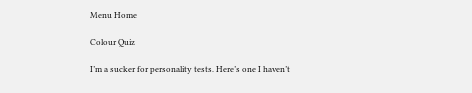Menu Home

Colour Quiz

I’m a sucker for personality tests. Here’s one I haven’t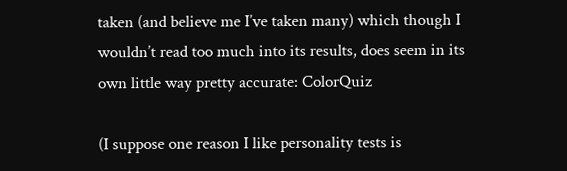taken (and believe me I’ve taken many) which though I wouldn’t read too much into its results, does seem in its own little way pretty accurate: ColorQuiz

(I suppose one reason I like personality tests is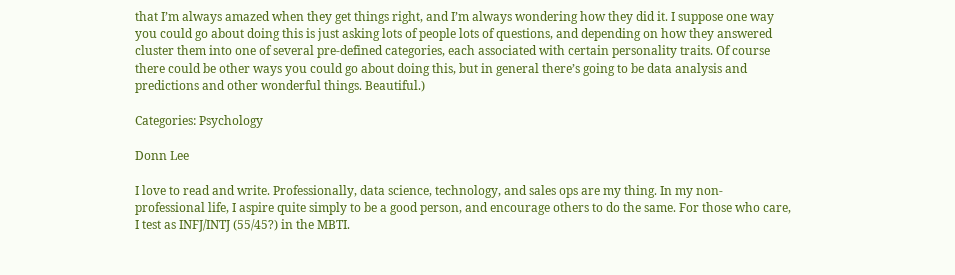that I’m always amazed when they get things right, and I’m always wondering how they did it. I suppose one way you could go about doing this is just asking lots of people lots of questions, and depending on how they answered cluster them into one of several pre-defined categories, each associated with certain personality traits. Of course there could be other ways you could go about doing this, but in general there’s going to be data analysis and predictions and other wonderful things. Beautiful.)

Categories: Psychology

Donn Lee

I love to read and write. Professionally, data science, technology, and sales ops are my thing. In my non-professional life, I aspire quite simply to be a good person, and encourage others to do the same. For those who care, I test as INFJ/INTJ (55/45?) in the MBTI.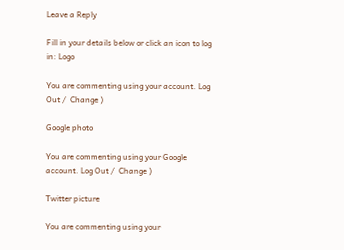Leave a Reply

Fill in your details below or click an icon to log in: Logo

You are commenting using your account. Log Out /  Change )

Google photo

You are commenting using your Google account. Log Out /  Change )

Twitter picture

You are commenting using your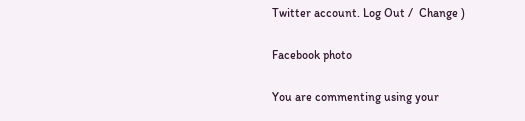Twitter account. Log Out /  Change )

Facebook photo

You are commenting using your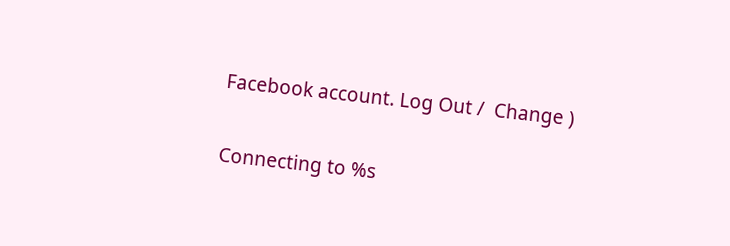Facebook account. Log Out /  Change )

Connecting to %s